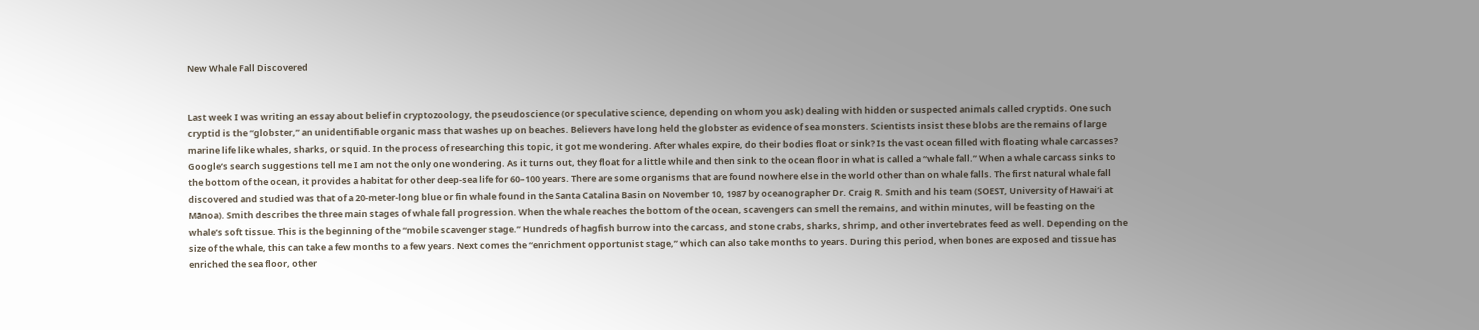New Whale Fall Discovered


Last week I was writing an essay about belief in cryptozoology, the pseudoscience (or speculative science, depending on whom you ask) dealing with hidden or suspected animals called cryptids. One such cryptid is the “globster,” an unidentifiable organic mass that washes up on beaches. Believers have long held the globster as evidence of sea monsters. Scientists insist these blobs are the remains of large marine life like whales, sharks, or squid. In the process of researching this topic, it got me wondering. After whales expire, do their bodies float or sink? Is the vast ocean filled with floating whale carcasses? Google’s search suggestions tell me I am not the only one wondering. As it turns out, they float for a little while and then sink to the ocean floor in what is called a “whale fall.” When a whale carcass sinks to the bottom of the ocean, it provides a habitat for other deep-sea life for 60–100 years. There are some organisms that are found nowhere else in the world other than on whale falls. The first natural whale fall discovered and studied was that of a 20-meter-long blue or fin whale found in the Santa Catalina Basin on November 10, 1987 by oceanographer Dr. Craig R. Smith and his team (SOEST, University of Hawai‘i at Mānoa). Smith describes the three main stages of whale fall progression. When the whale reaches the bottom of the ocean, scavengers can smell the remains, and within minutes, will be feasting on the whale’s soft tissue. This is the beginning of the “mobile scavenger stage.” Hundreds of hagfish burrow into the carcass, and stone crabs, sharks, shrimp, and other invertebrates feed as well. Depending on the size of the whale, this can take a few months to a few years. Next comes the “enrichment opportunist stage,” which can also take months to years. During this period, when bones are exposed and tissue has enriched the sea floor, other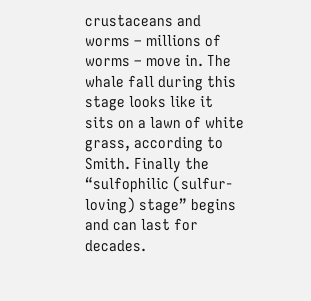crustaceans and worms – millions of worms – move in. The whale fall during this stage looks like it sits on a lawn of white grass, according to Smith. Finally the “sulfophilic (sulfur-loving) stage” begins and can last for decades.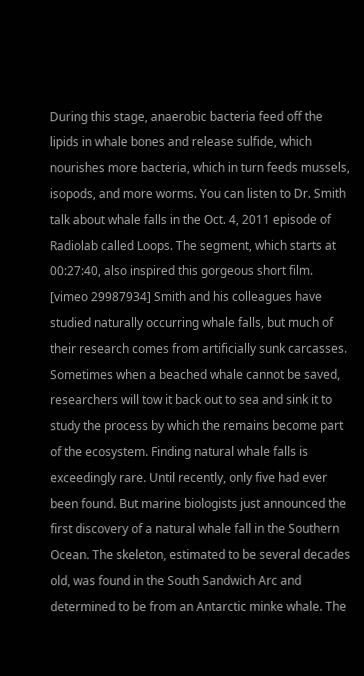During this stage, anaerobic bacteria feed off the lipids in whale bones and release sulfide, which nourishes more bacteria, which in turn feeds mussels, isopods, and more worms. You can listen to Dr. Smith talk about whale falls in the Oct. 4, 2011 episode of Radiolab called Loops. The segment, which starts at 00:27:40, also inspired this gorgeous short film. [vimeo 29987934] Smith and his colleagues have studied naturally occurring whale falls, but much of their research comes from artificially sunk carcasses. Sometimes when a beached whale cannot be saved, researchers will tow it back out to sea and sink it to study the process by which the remains become part of the ecosystem. Finding natural whale falls is exceedingly rare. Until recently, only five had ever been found. But marine biologists just announced the first discovery of a natural whale fall in the Southern Ocean. The skeleton, estimated to be several decades old, was found in the South Sandwich Arc and determined to be from an Antarctic minke whale. The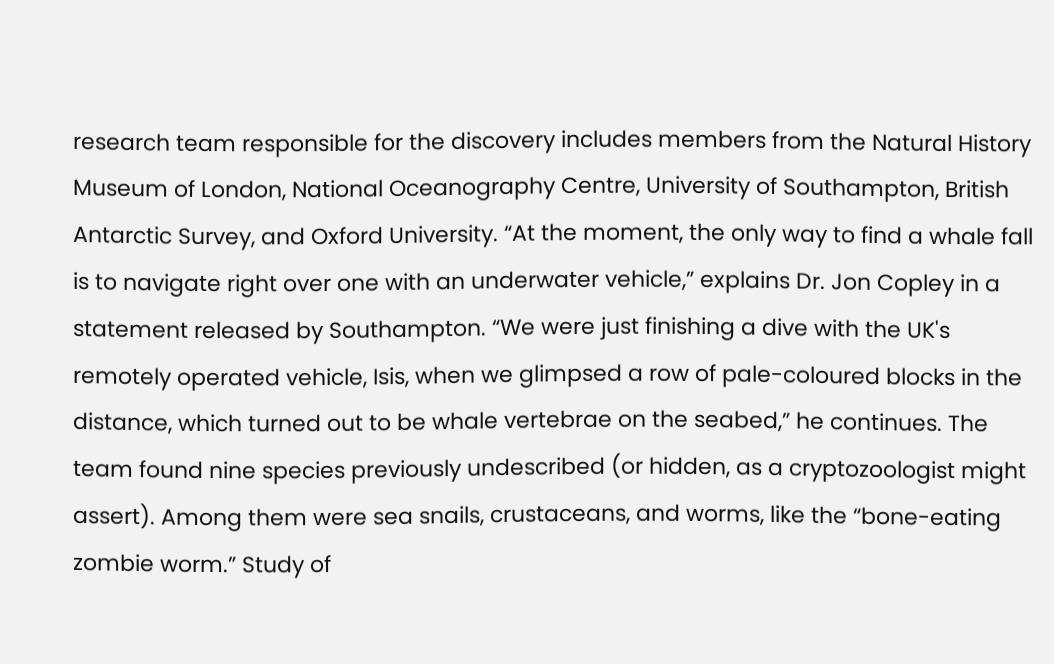research team responsible for the discovery includes members from the Natural History Museum of London, National Oceanography Centre, University of Southampton, British Antarctic Survey, and Oxford University. “At the moment, the only way to find a whale fall is to navigate right over one with an underwater vehicle,” explains Dr. Jon Copley in a statement released by Southampton. “We were just finishing a dive with the UK's remotely operated vehicle, Isis, when we glimpsed a row of pale-coloured blocks in the distance, which turned out to be whale vertebrae on the seabed,” he continues. The team found nine species previously undescribed (or hidden, as a cryptozoologist might assert). Among them were sea snails, crustaceans, and worms, like the “bone-eating zombie worm.” Study of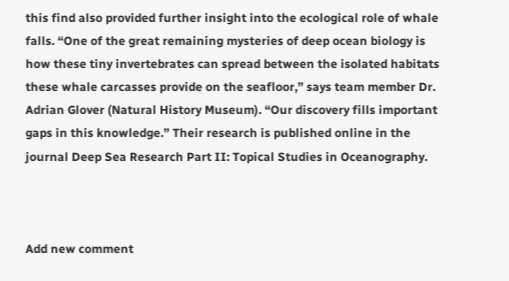this find also provided further insight into the ecological role of whale falls. “One of the great remaining mysteries of deep ocean biology is how these tiny invertebrates can spread between the isolated habitats these whale carcasses provide on the seafloor,” says team member Dr. Adrian Glover (Natural History Museum). “Our discovery fills important gaps in this knowledge.” Their research is published online in the journal Deep Sea Research Part II: Topical Studies in Oceanography.



Add new comment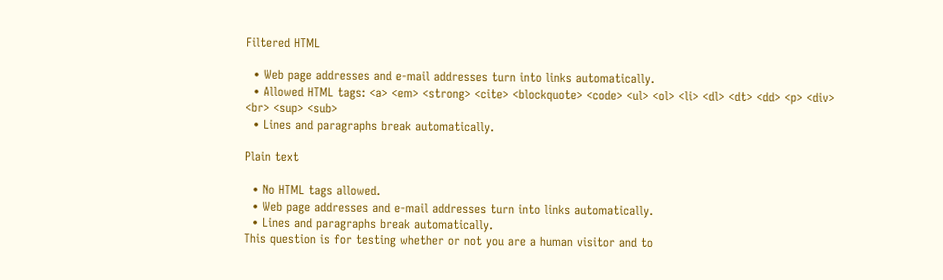Filtered HTML

  • Web page addresses and e-mail addresses turn into links automatically.
  • Allowed HTML tags: <a> <em> <strong> <cite> <blockquote> <code> <ul> <ol> <li> <dl> <dt> <dd> <p> <div> <br> <sup> <sub>
  • Lines and paragraphs break automatically.

Plain text

  • No HTML tags allowed.
  • Web page addresses and e-mail addresses turn into links automatically.
  • Lines and paragraphs break automatically.
This question is for testing whether or not you are a human visitor and to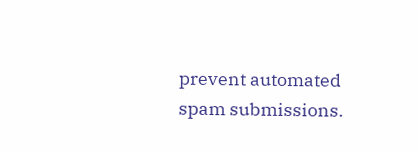prevent automated spam submissions.